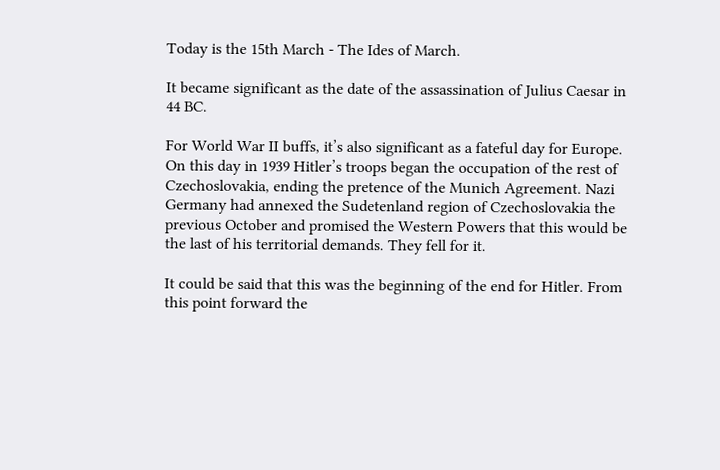Today is the 15th March - The Ides of March.

It became significant as the date of the assassination of Julius Caesar in 44 BC.

For World War II buffs, it’s also significant as a fateful day for Europe. On this day in 1939 Hitler’s troops began the occupation of the rest of Czechoslovakia, ending the pretence of the Munich Agreement. Nazi Germany had annexed the Sudetenland region of Czechoslovakia the previous October and promised the Western Powers that this would be the last of his territorial demands. They fell for it.

It could be said that this was the beginning of the end for Hitler. From this point forward the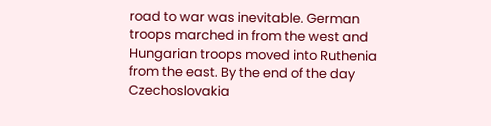road to war was inevitable. German troops marched in from the west and Hungarian troops moved into Ruthenia from the east. By the end of the day Czechoslovakia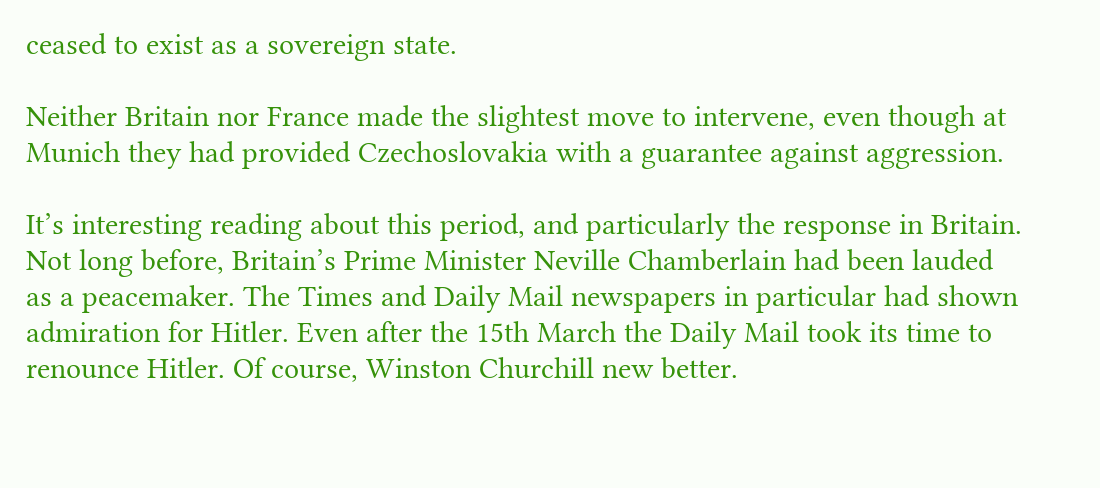ceased to exist as a sovereign state.

Neither Britain nor France made the slightest move to intervene, even though at Munich they had provided Czechoslovakia with a guarantee against aggression.

It’s interesting reading about this period, and particularly the response in Britain. Not long before, Britain’s Prime Minister Neville Chamberlain had been lauded as a peacemaker. The Times and Daily Mail newspapers in particular had shown admiration for Hitler. Even after the 15th March the Daily Mail took its time to renounce Hitler. Of course, Winston Churchill new better.